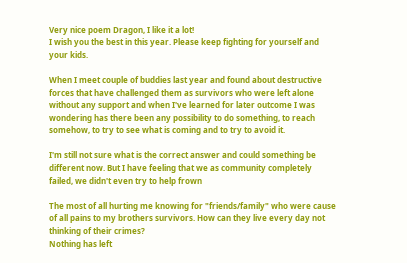Very nice poem Dragon, I like it a lot!
I wish you the best in this year. Please keep fighting for yourself and your kids.

When I meet couple of buddies last year and found about destructive forces that have challenged them as survivors who were left alone without any support and when I've learned for later outcome I was wondering has there been any possibility to do something, to reach somehow, to try to see what is coming and to try to avoid it.

I'm still not sure what is the correct answer and could something be different now. But I have feeling that we as community completely failed, we didn't even try to help frown

The most of all hurting me knowing for "friends/family" who were cause of all pains to my brothers survivors. How can they live every day not thinking of their crimes?
Nothing has left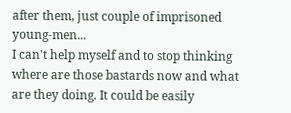after them, just couple of imprisoned young-men...
I can't help myself and to stop thinking where are those bastards now and what are they doing. It could be easily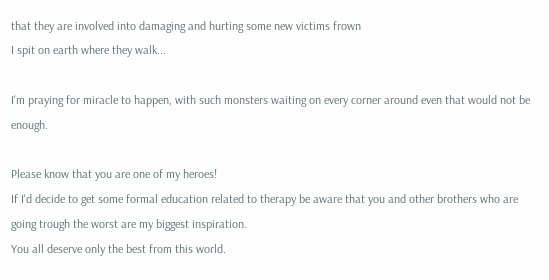that they are involved into damaging and hurting some new victims frown
I spit on earth where they walk...

I'm praying for miracle to happen, with such monsters waiting on every corner around even that would not be enough.

Please know that you are one of my heroes!
If I'd decide to get some formal education related to therapy be aware that you and other brothers who are going trough the worst are my biggest inspiration.
You all deserve only the best from this world.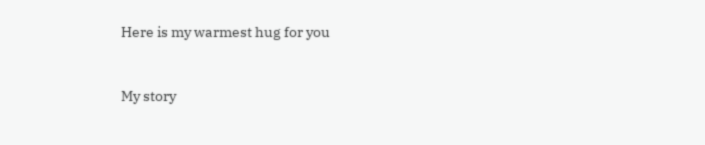Here is my warmest hug for you


My story